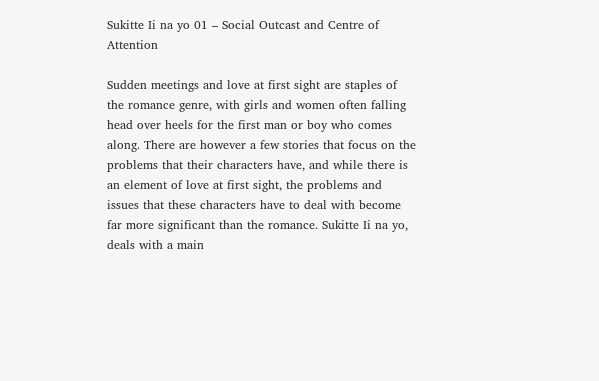Sukitte Ii na yo 01 – Social Outcast and Centre of Attention

Sudden meetings and love at first sight are staples of the romance genre, with girls and women often falling head over heels for the first man or boy who comes along. There are however a few stories that focus on the problems that their characters have, and while there is an element of love at first sight, the problems and issues that these characters have to deal with become far more significant than the romance. Sukitte Ii na yo, deals with a main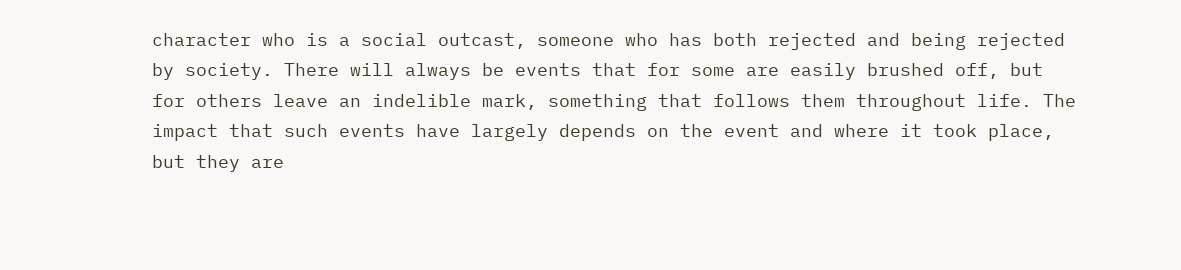character who is a social outcast, someone who has both rejected and being rejected by society. There will always be events that for some are easily brushed off, but for others leave an indelible mark, something that follows them throughout life. The impact that such events have largely depends on the event and where it took place, but they are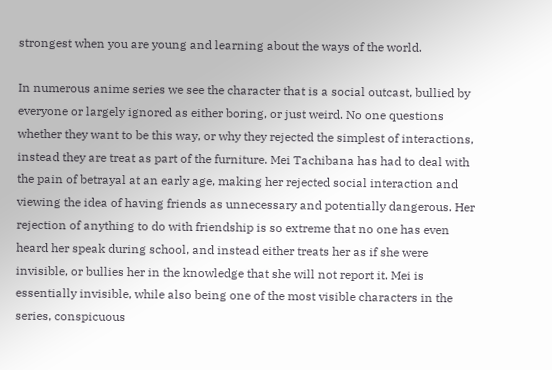strongest when you are young and learning about the ways of the world.

In numerous anime series we see the character that is a social outcast, bullied by everyone or largely ignored as either boring, or just weird. No one questions whether they want to be this way, or why they rejected the simplest of interactions, instead they are treat as part of the furniture. Mei Tachibana has had to deal with the pain of betrayal at an early age, making her rejected social interaction and viewing the idea of having friends as unnecessary and potentially dangerous. Her rejection of anything to do with friendship is so extreme that no one has even heard her speak during school, and instead either treats her as if she were invisible, or bullies her in the knowledge that she will not report it. Mei is essentially invisible, while also being one of the most visible characters in the series, conspicuous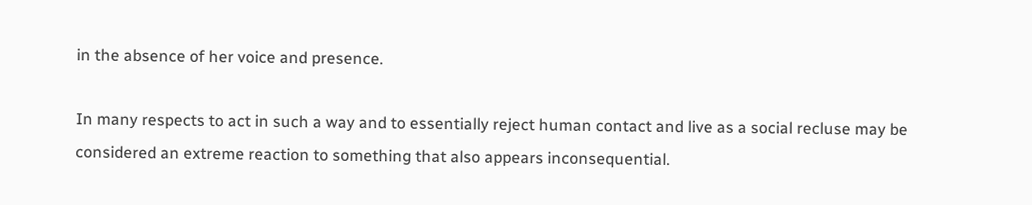in the absence of her voice and presence.

In many respects to act in such a way and to essentially reject human contact and live as a social recluse may be considered an extreme reaction to something that also appears inconsequential.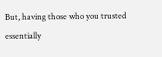But, having those who you trusted essentially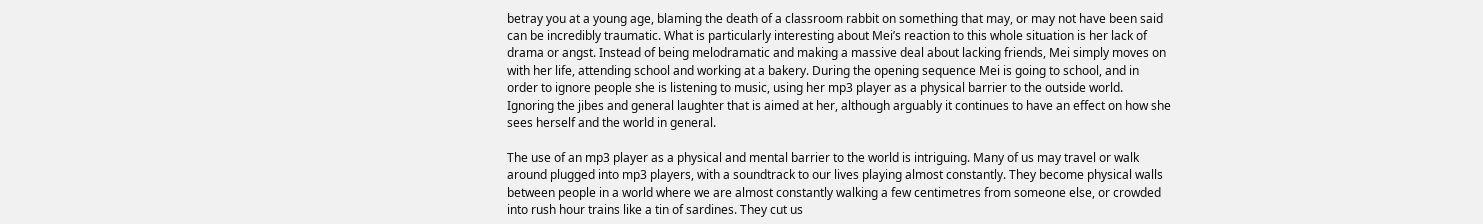betray you at a young age, blaming the death of a classroom rabbit on something that may, or may not have been said can be incredibly traumatic. What is particularly interesting about Mei’s reaction to this whole situation is her lack of drama or angst. Instead of being melodramatic and making a massive deal about lacking friends, Mei simply moves on with her life, attending school and working at a bakery. During the opening sequence Mei is going to school, and in order to ignore people she is listening to music, using her mp3 player as a physical barrier to the outside world. Ignoring the jibes and general laughter that is aimed at her, although arguably it continues to have an effect on how she sees herself and the world in general.

The use of an mp3 player as a physical and mental barrier to the world is intriguing. Many of us may travel or walk around plugged into mp3 players, with a soundtrack to our lives playing almost constantly. They become physical walls between people in a world where we are almost constantly walking a few centimetres from someone else, or crowded into rush hour trains like a tin of sardines. They cut us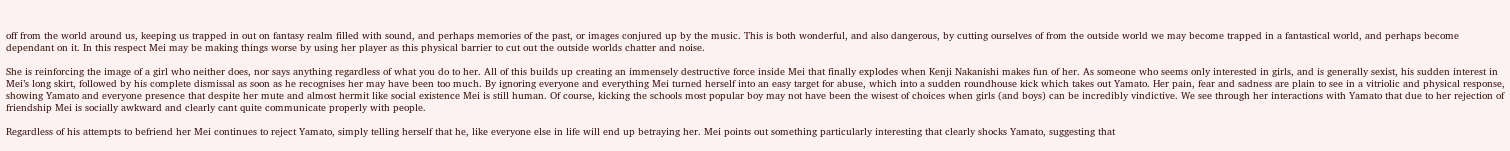off from the world around us, keeping us trapped in out on fantasy realm filled with sound, and perhaps memories of the past, or images conjured up by the music. This is both wonderful, and also dangerous, by cutting ourselves of from the outside world we may become trapped in a fantastical world, and perhaps become dependant on it. In this respect Mei may be making things worse by using her player as this physical barrier to cut out the outside worlds chatter and noise.

She is reinforcing the image of a girl who neither does, nor says anything regardless of what you do to her. All of this builds up creating an immensely destructive force inside Mei that finally explodes when Kenji Nakanishi makes fun of her. As someone who seems only interested in girls, and is generally sexist, his sudden interest in Mei’s long skirt, followed by his complete dismissal as soon as he recognises her may have been too much. By ignoring everyone and everything Mei turned herself into an easy target for abuse, which into a sudden roundhouse kick which takes out Yamato. Her pain, fear and sadness are plain to see in a vitriolic and physical response, showing Yamato and everyone presence that despite her mute and almost hermit like social existence Mei is still human. Of course, kicking the schools most popular boy may not have been the wisest of choices when girls (and boys) can be incredibly vindictive. We see through her interactions with Yamato that due to her rejection of friendship Mei is socially awkward and clearly cant quite communicate properly with people.

Regardless of his attempts to befriend her Mei continues to reject Yamato, simply telling herself that he, like everyone else in life will end up betraying her. Mei points out something particularly interesting that clearly shocks Yamato, suggesting that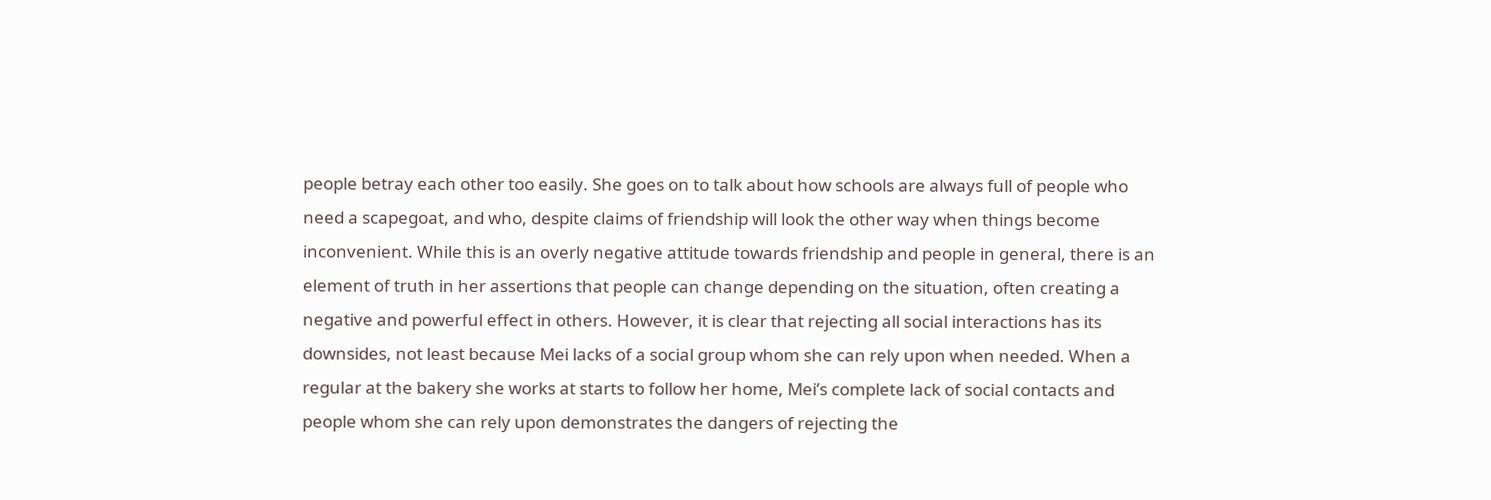people betray each other too easily. She goes on to talk about how schools are always full of people who need a scapegoat, and who, despite claims of friendship will look the other way when things become inconvenient. While this is an overly negative attitude towards friendship and people in general, there is an element of truth in her assertions that people can change depending on the situation, often creating a negative and powerful effect in others. However, it is clear that rejecting all social interactions has its downsides, not least because Mei lacks of a social group whom she can rely upon when needed. When a regular at the bakery she works at starts to follow her home, Mei’s complete lack of social contacts and people whom she can rely upon demonstrates the dangers of rejecting the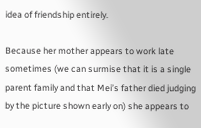idea of friendship entirely.

Because her mother appears to work late sometimes (we can surmise that it is a single parent family and that Mei’s father died judging by the picture shown early on) she appears to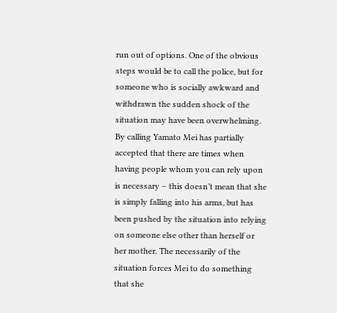run out of options. One of the obvious steps would be to call the police, but for someone who is socially awkward and withdrawn the sudden shock of the situation may have been overwhelming. By calling Yamato Mei has partially accepted that there are times when having people whom you can rely upon is necessary – this doesn’t mean that she is simply falling into his arms, but has been pushed by the situation into relying on someone else other than herself or her mother. The necessarily of the situation forces Mei to do something that she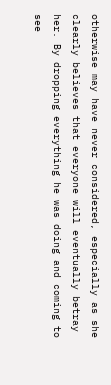otherwise may have never considered, especially as she clearly believes that everyone will eventually betray her. By dropping everything he was doing and coming to see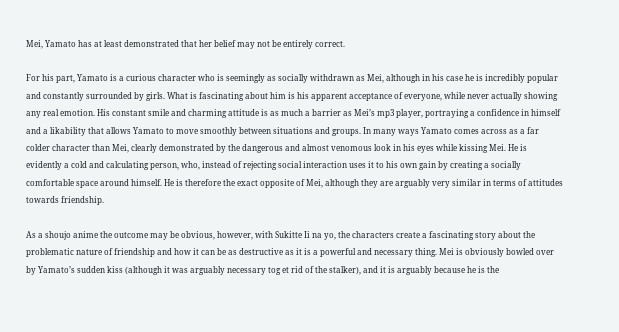Mei, Yamato has at least demonstrated that her belief may not be entirely correct.

For his part, Yamato is a curious character who is seemingly as socially withdrawn as Mei, although in his case he is incredibly popular and constantly surrounded by girls. What is fascinating about him is his apparent acceptance of everyone, while never actually showing any real emotion. His constant smile and charming attitude is as much a barrier as Mei’s mp3 player, portraying a confidence in himself and a likability that allows Yamato to move smoothly between situations and groups. In many ways Yamato comes across as a far colder character than Mei, clearly demonstrated by the dangerous and almost venomous look in his eyes while kissing Mei. He is evidently a cold and calculating person, who, instead of rejecting social interaction uses it to his own gain by creating a socially comfortable space around himself. He is therefore the exact opposite of Mei, although they are arguably very similar in terms of attitudes towards friendship.

As a shoujo anime the outcome may be obvious, however, with Sukitte Ii na yo, the characters create a fascinating story about the problematic nature of friendship and how it can be as destructive as it is a powerful and necessary thing. Mei is obviously bowled over by Yamato’s sudden kiss (although it was arguably necessary tog et rid of the stalker), and it is arguably because he is the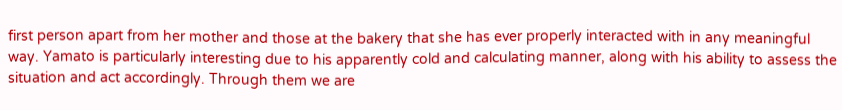first person apart from her mother and those at the bakery that she has ever properly interacted with in any meaningful way. Yamato is particularly interesting due to his apparently cold and calculating manner, along with his ability to assess the situation and act accordingly. Through them we are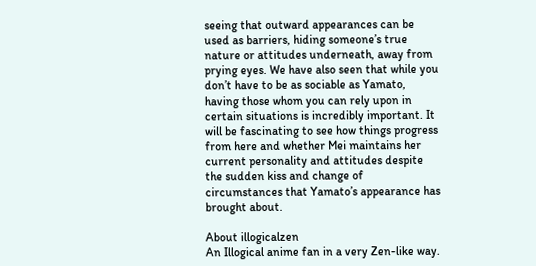seeing that outward appearances can be used as barriers, hiding someone’s true nature or attitudes underneath, away from prying eyes. We have also seen that while you don’t have to be as sociable as Yamato, having those whom you can rely upon in certain situations is incredibly important. It will be fascinating to see how things progress from here and whether Mei maintains her current personality and attitudes despite the sudden kiss and change of circumstances that Yamato’s appearance has brought about.

About illogicalzen
An Illogical anime fan in a very Zen-like way.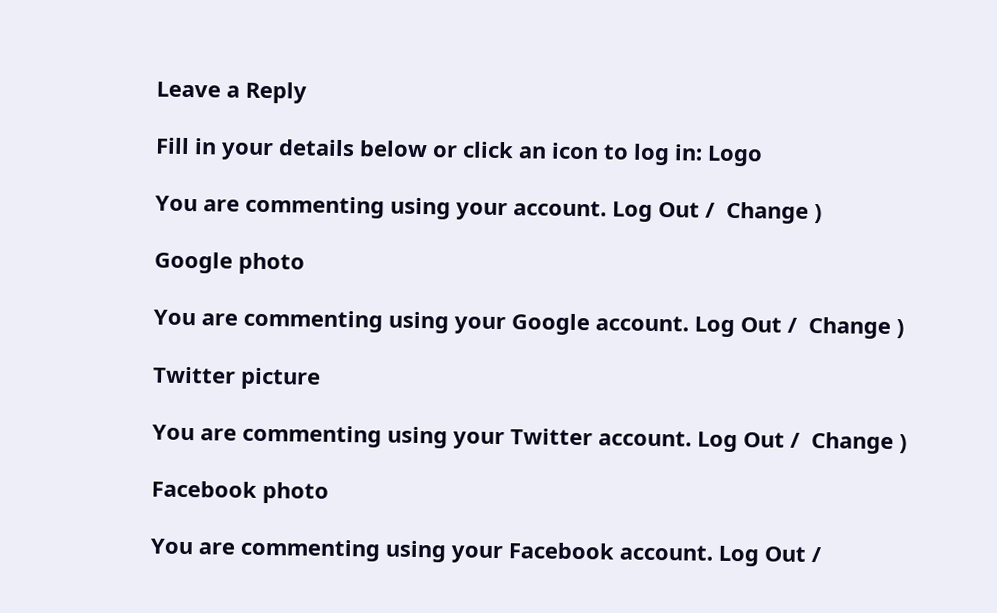Leave a Reply

Fill in your details below or click an icon to log in: Logo

You are commenting using your account. Log Out /  Change )

Google photo

You are commenting using your Google account. Log Out /  Change )

Twitter picture

You are commenting using your Twitter account. Log Out /  Change )

Facebook photo

You are commenting using your Facebook account. Log Out /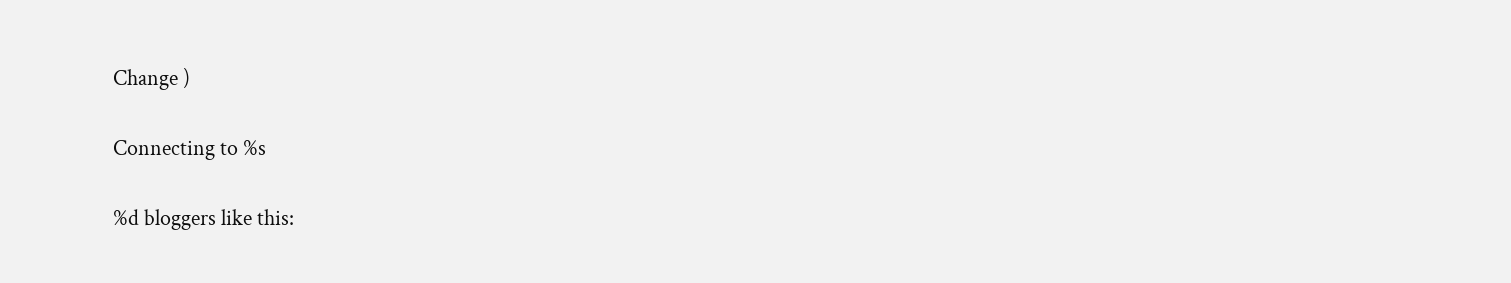Change )

Connecting to %s

%d bloggers like this: